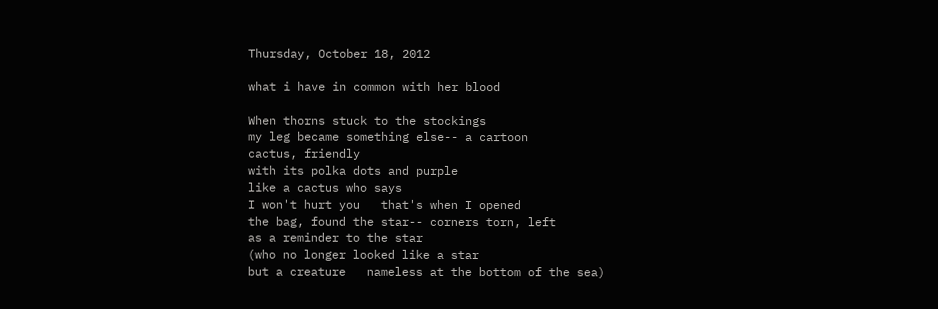Thursday, October 18, 2012

what i have in common with her blood

When thorns stuck to the stockings
my leg became something else-- a cartoon
cactus, friendly
with its polka dots and purple
like a cactus who says
I won't hurt you   that's when I opened
the bag, found the star-- corners torn, left
as a reminder to the star
(who no longer looked like a star
but a creature   nameless at the bottom of the sea)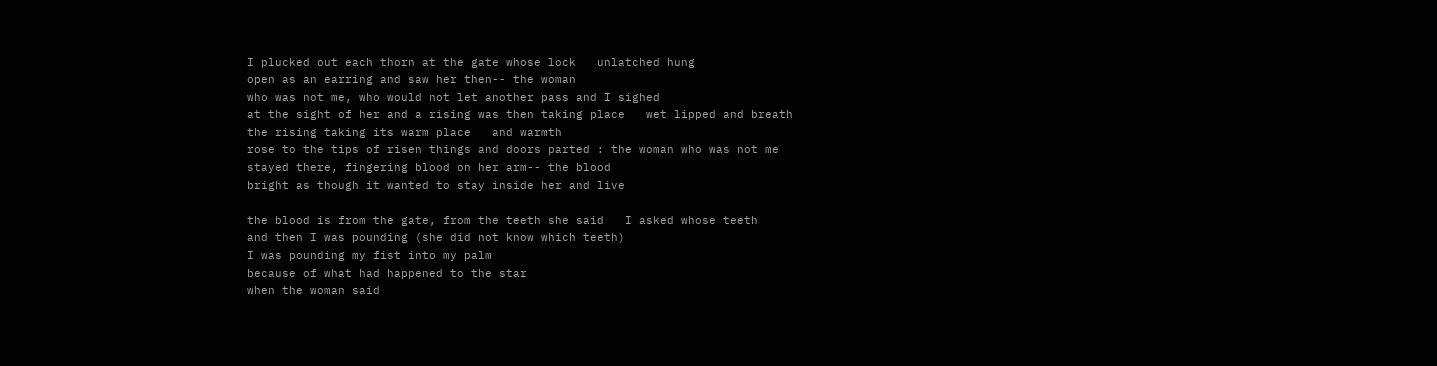I plucked out each thorn at the gate whose lock   unlatched hung
open as an earring and saw her then-- the woman
who was not me, who would not let another pass and I sighed
at the sight of her and a rising was then taking place   wet lipped and breath
the rising taking its warm place   and warmth
rose to the tips of risen things and doors parted : the woman who was not me
stayed there, fingering blood on her arm-- the blood
bright as though it wanted to stay inside her and live

the blood is from the gate, from the teeth she said   I asked whose teeth
and then I was pounding (she did not know which teeth)
I was pounding my fist into my palm
because of what had happened to the star
when the woman said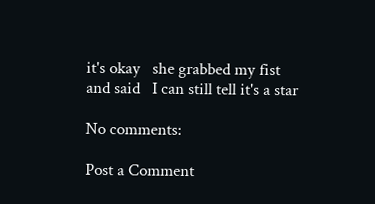it's okay   she grabbed my fist
and said   I can still tell it's a star

No comments:

Post a Comment